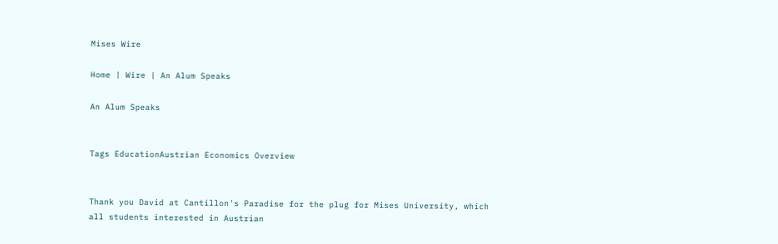Mises Wire

Home | Wire | An Alum Speaks

An Alum Speaks


Tags EducationAustrian Economics Overview


Thank you David at Cantillon's Paradise for the plug for Mises University, which all students interested in Austrian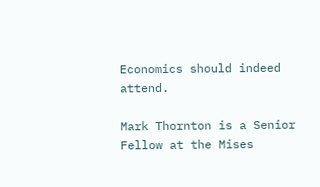Economics should indeed attend.

Mark Thornton is a Senior Fellow at the Mises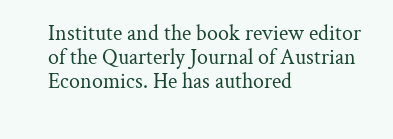Institute and the book review editor of the Quarterly Journal of Austrian Economics. He has authored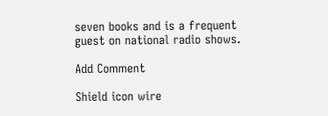seven books and is a frequent guest on national radio shows.

Add Comment

Shield icon wire